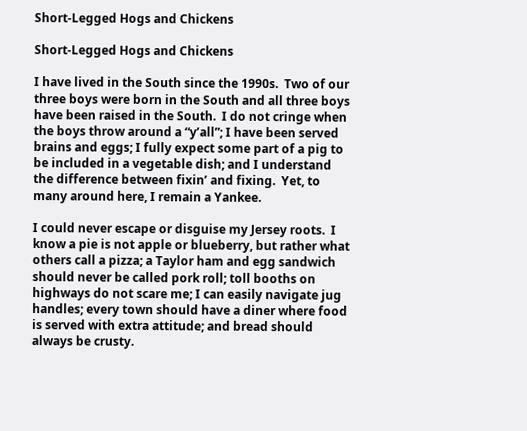Short-Legged Hogs and Chickens

Short-Legged Hogs and Chickens

I have lived in the South since the 1990s.  Two of our three boys were born in the South and all three boys have been raised in the South.  I do not cringe when the boys throw around a “y’all”; I have been served brains and eggs; I fully expect some part of a pig to be included in a vegetable dish; and I understand the difference between fixin’ and fixing.  Yet, to many around here, I remain a Yankee.

I could never escape or disguise my Jersey roots.  I know a pie is not apple or blueberry, but rather what others call a pizza; a Taylor ham and egg sandwich should never be called pork roll; toll booths on highways do not scare me; I can easily navigate jug handles; every town should have a diner where food is served with extra attitude; and bread should always be crusty.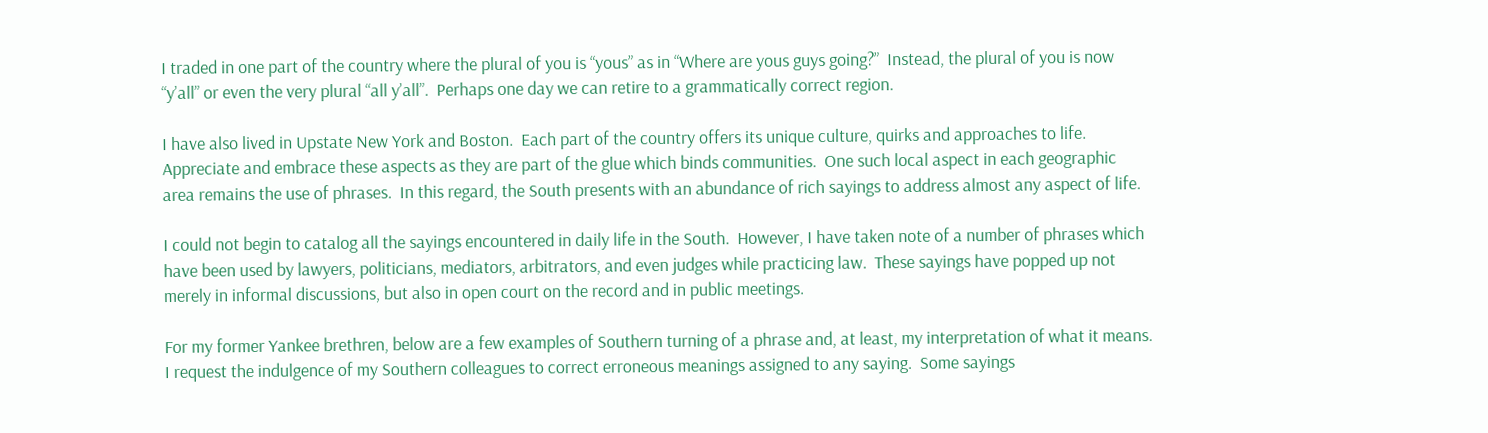I traded in one part of the country where the plural of you is “yous” as in “Where are yous guys going?”  Instead, the plural of you is now “y’all” or even the very plural “all y’all”.  Perhaps one day we can retire to a grammatically correct region.

I have also lived in Upstate New York and Boston.  Each part of the country offers its unique culture, quirks and approaches to life.  Appreciate and embrace these aspects as they are part of the glue which binds communities.  One such local aspect in each geographic area remains the use of phrases.  In this regard, the South presents with an abundance of rich sayings to address almost any aspect of life.

I could not begin to catalog all the sayings encountered in daily life in the South.  However, I have taken note of a number of phrases which have been used by lawyers, politicians, mediators, arbitrators, and even judges while practicing law.  These sayings have popped up not merely in informal discussions, but also in open court on the record and in public meetings.

For my former Yankee brethren, below are a few examples of Southern turning of a phrase and, at least, my interpretation of what it means.  I request the indulgence of my Southern colleagues to correct erroneous meanings assigned to any saying.  Some sayings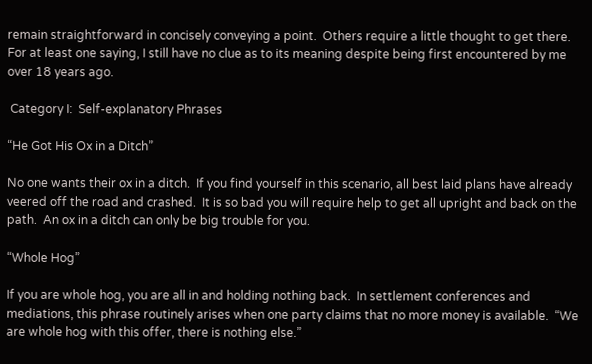remain straightforward in concisely conveying a point.  Others require a little thought to get there.  For at least one saying, I still have no clue as to its meaning despite being first encountered by me over 18 years ago.

 Category I:  Self-explanatory Phrases

“He Got His Ox in a Ditch”

No one wants their ox in a ditch.  If you find yourself in this scenario, all best laid plans have already veered off the road and crashed.  It is so bad you will require help to get all upright and back on the path.  An ox in a ditch can only be big trouble for you.

“Whole Hog”

If you are whole hog, you are all in and holding nothing back.  In settlement conferences and mediations, this phrase routinely arises when one party claims that no more money is available.  “We are whole hog with this offer, there is nothing else.”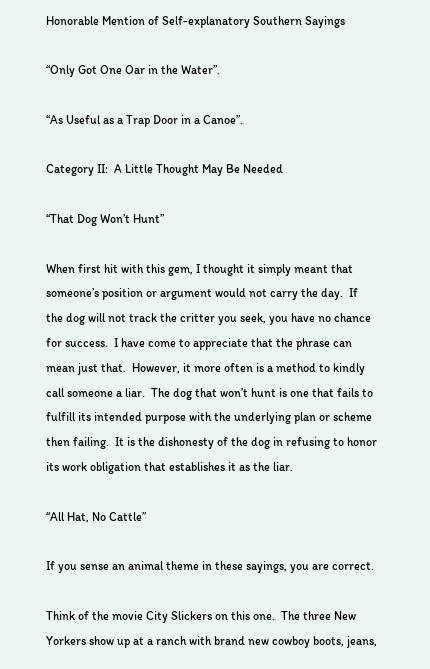Honorable Mention of Self-explanatory Southern Sayings

“Only Got One Oar in the Water”.

“As Useful as a Trap Door in a Canoe”.

Category II:  A Little Thought May Be Needed

“That Dog Won’t Hunt”

When first hit with this gem, I thought it simply meant that someone’s position or argument would not carry the day.  If the dog will not track the critter you seek, you have no chance for success.  I have come to appreciate that the phrase can mean just that.  However, it more often is a method to kindly call someone a liar.  The dog that won’t hunt is one that fails to fulfill its intended purpose with the underlying plan or scheme then failing.  It is the dishonesty of the dog in refusing to honor its work obligation that establishes it as the liar.

“All Hat, No Cattle”

If you sense an animal theme in these sayings, you are correct.

Think of the movie City Slickers on this one.  The three New Yorkers show up at a ranch with brand new cowboy boots, jeans,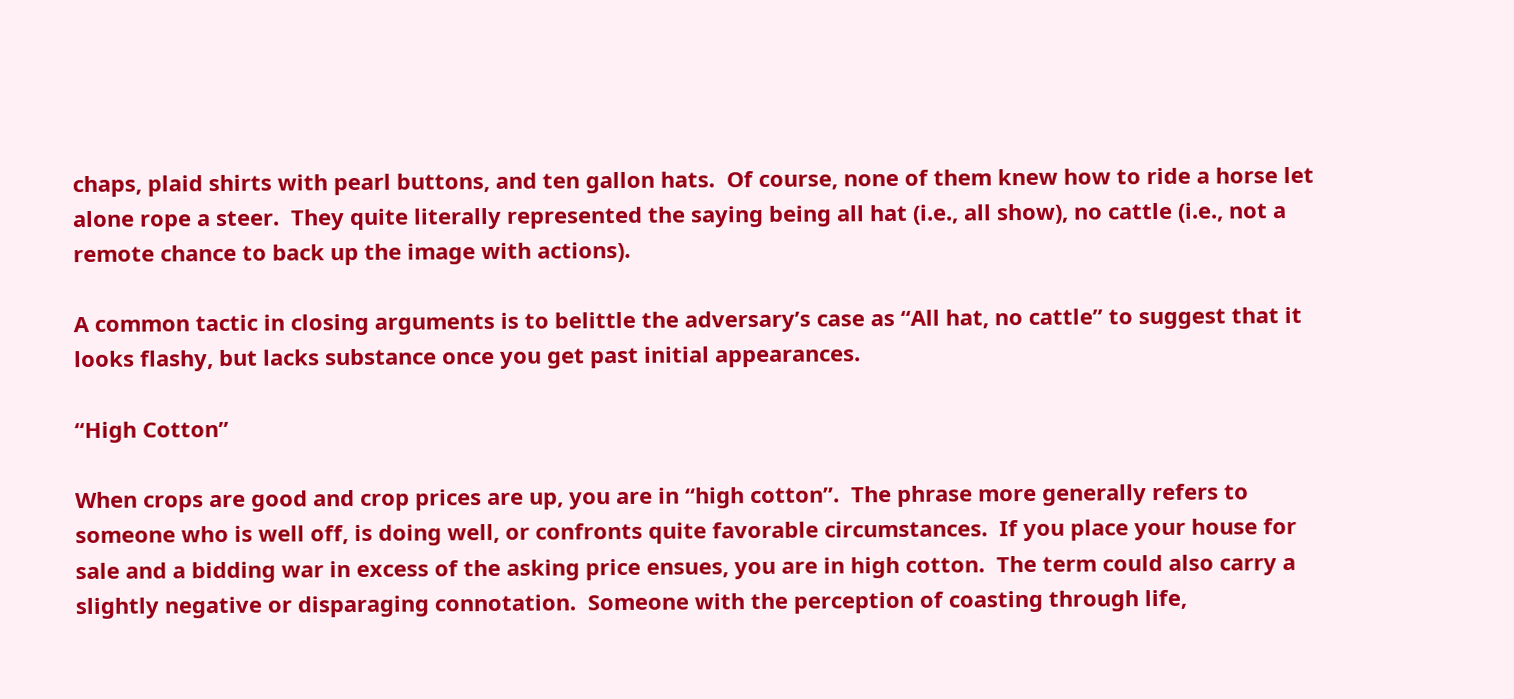chaps, plaid shirts with pearl buttons, and ten gallon hats.  Of course, none of them knew how to ride a horse let alone rope a steer.  They quite literally represented the saying being all hat (i.e., all show), no cattle (i.e., not a remote chance to back up the image with actions).

A common tactic in closing arguments is to belittle the adversary’s case as “All hat, no cattle” to suggest that it looks flashy, but lacks substance once you get past initial appearances.

“High Cotton”

When crops are good and crop prices are up, you are in “high cotton”.  The phrase more generally refers to someone who is well off, is doing well, or confronts quite favorable circumstances.  If you place your house for sale and a bidding war in excess of the asking price ensues, you are in high cotton.  The term could also carry a slightly negative or disparaging connotation.  Someone with the perception of coasting through life,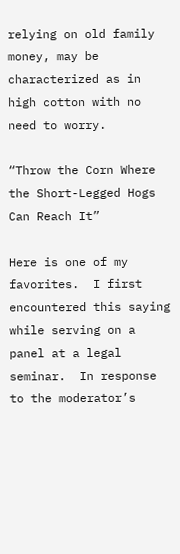relying on old family money, may be characterized as in high cotton with no need to worry.

“Throw the Corn Where the Short-Legged Hogs Can Reach It”

Here is one of my favorites.  I first encountered this saying while serving on a panel at a legal seminar.  In response to the moderator’s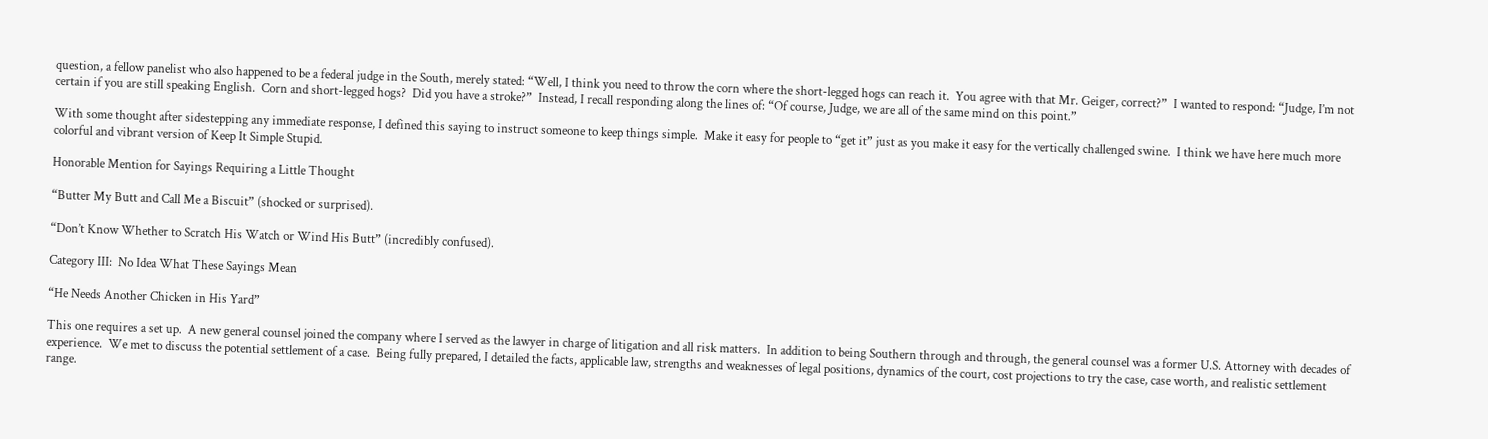question, a fellow panelist who also happened to be a federal judge in the South, merely stated: “Well, I think you need to throw the corn where the short-legged hogs can reach it.  You agree with that Mr. Geiger, correct?”  I wanted to respond: “Judge, I’m not certain if you are still speaking English.  Corn and short-legged hogs?  Did you have a stroke?”  Instead, I recall responding along the lines of: “Of course, Judge, we are all of the same mind on this point.”

With some thought after sidestepping any immediate response, I defined this saying to instruct someone to keep things simple.  Make it easy for people to “get it” just as you make it easy for the vertically challenged swine.  I think we have here much more colorful and vibrant version of Keep It Simple Stupid.

Honorable Mention for Sayings Requiring a Little Thought

“Butter My Butt and Call Me a Biscuit” (shocked or surprised).

“Don’t Know Whether to Scratch His Watch or Wind His Butt” (incredibly confused).

Category III:  No Idea What These Sayings Mean

“He Needs Another Chicken in His Yard”

This one requires a set up.  A new general counsel joined the company where I served as the lawyer in charge of litigation and all risk matters.  In addition to being Southern through and through, the general counsel was a former U.S. Attorney with decades of experience.  We met to discuss the potential settlement of a case.  Being fully prepared, I detailed the facts, applicable law, strengths and weaknesses of legal positions, dynamics of the court, cost projections to try the case, case worth, and realistic settlement range.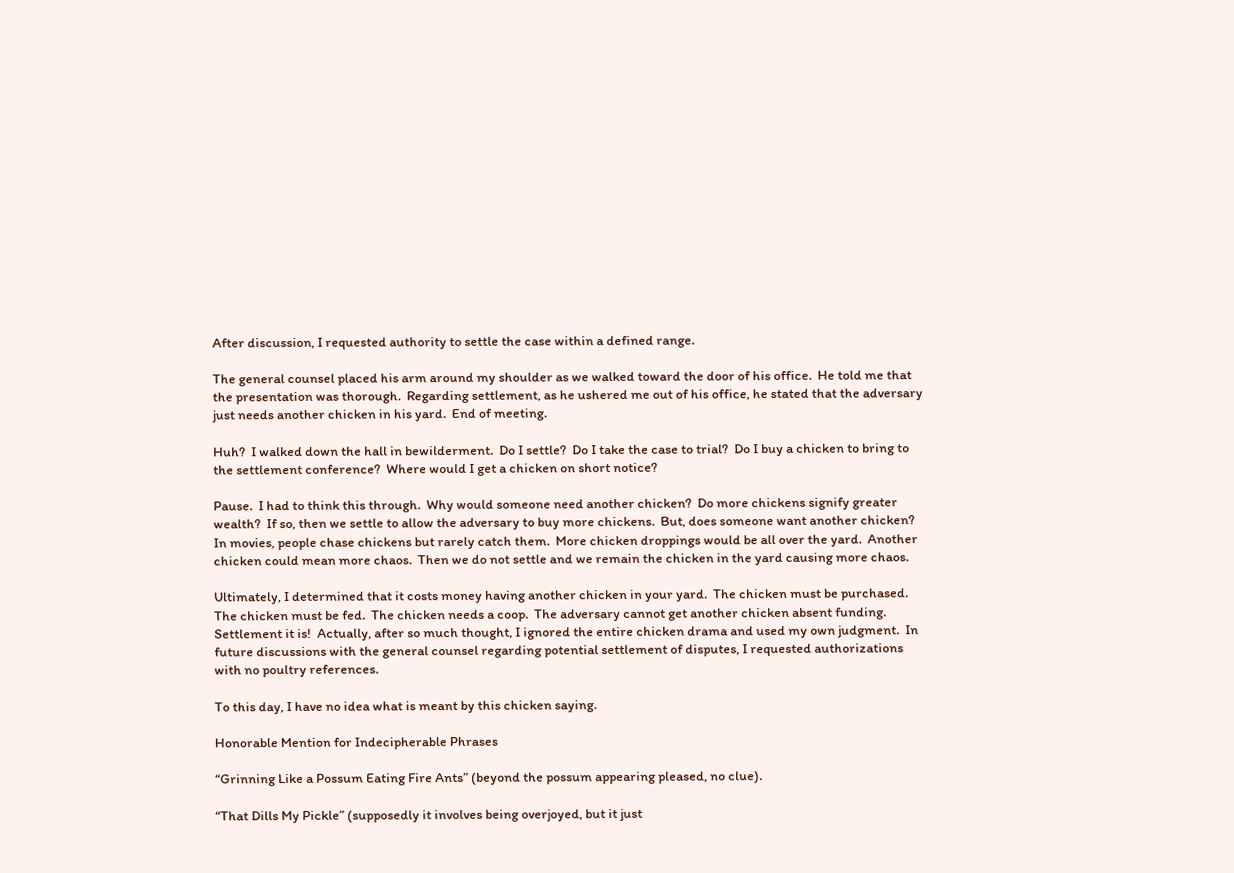After discussion, I requested authority to settle the case within a defined range.

The general counsel placed his arm around my shoulder as we walked toward the door of his office.  He told me that the presentation was thorough.  Regarding settlement, as he ushered me out of his office, he stated that the adversary just needs another chicken in his yard.  End of meeting.

Huh?  I walked down the hall in bewilderment.  Do I settle?  Do I take the case to trial?  Do I buy a chicken to bring to the settlement conference?  Where would I get a chicken on short notice?

Pause.  I had to think this through.  Why would someone need another chicken?  Do more chickens signify greater wealth?  If so, then we settle to allow the adversary to buy more chickens.  But, does someone want another chicken?  In movies, people chase chickens but rarely catch them.  More chicken droppings would be all over the yard.  Another chicken could mean more chaos.  Then we do not settle and we remain the chicken in the yard causing more chaos.

Ultimately, I determined that it costs money having another chicken in your yard.  The chicken must be purchased.  The chicken must be fed.  The chicken needs a coop.  The adversary cannot get another chicken absent funding.  Settlement it is!  Actually, after so much thought, I ignored the entire chicken drama and used my own judgment.  In future discussions with the general counsel regarding potential settlement of disputes, I requested authorizations with no poultry references.

To this day, I have no idea what is meant by this chicken saying.

Honorable Mention for Indecipherable Phrases

“Grinning Like a Possum Eating Fire Ants” (beyond the possum appearing pleased, no clue).

“That Dills My Pickle” (supposedly it involves being overjoyed, but it just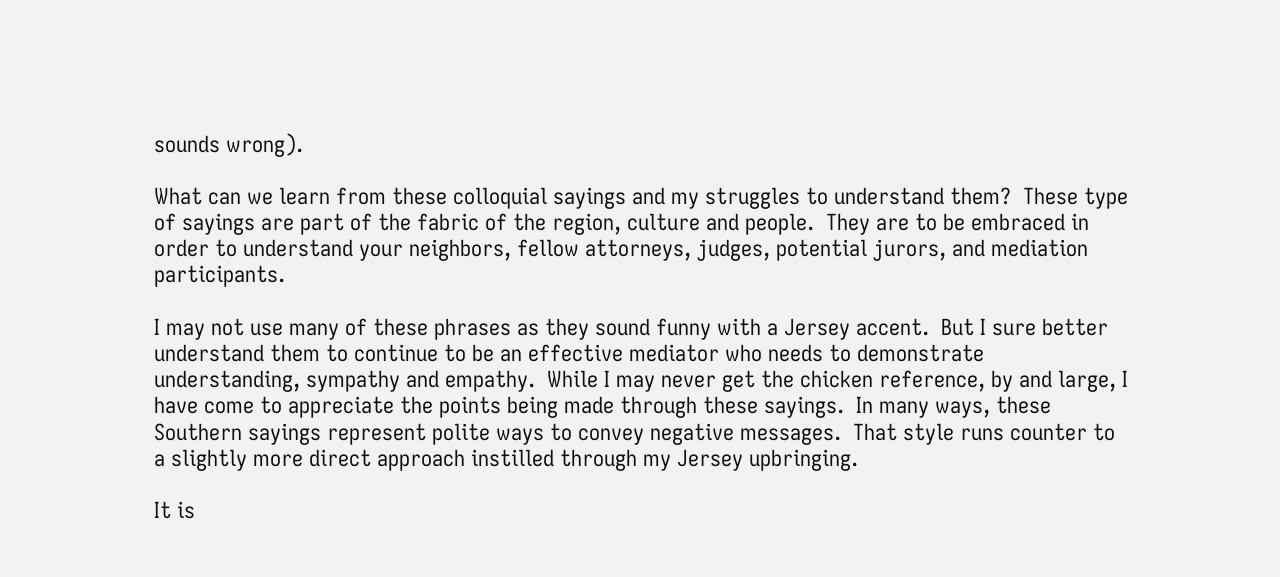sounds wrong).

What can we learn from these colloquial sayings and my struggles to understand them?  These type of sayings are part of the fabric of the region, culture and people.  They are to be embraced in order to understand your neighbors, fellow attorneys, judges, potential jurors, and mediation participants.

I may not use many of these phrases as they sound funny with a Jersey accent.  But I sure better understand them to continue to be an effective mediator who needs to demonstrate understanding, sympathy and empathy.  While I may never get the chicken reference, by and large, I have come to appreciate the points being made through these sayings.  In many ways, these Southern sayings represent polite ways to convey negative messages.  That style runs counter to a slightly more direct approach instilled through my Jersey upbringing.

It is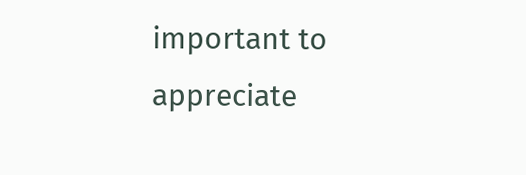important to appreciate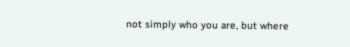not simply who you are, but where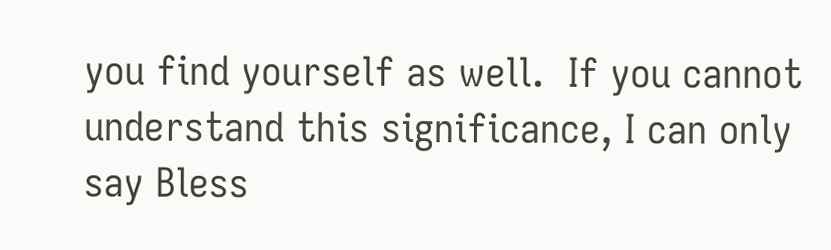you find yourself as well.  If you cannot understand this significance, I can only say Bless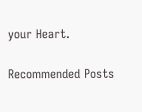your Heart.

Recommended Posts